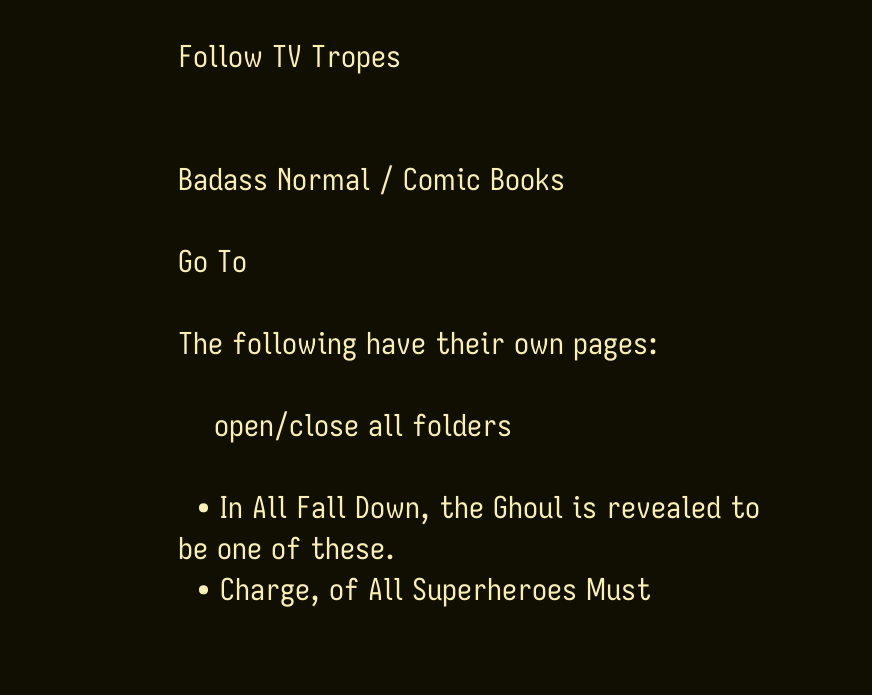Follow TV Tropes


Badass Normal / Comic Books

Go To

The following have their own pages:

    open/close all folders

  • In All Fall Down, the Ghoul is revealed to be one of these.
  • Charge, of All Superheroes Must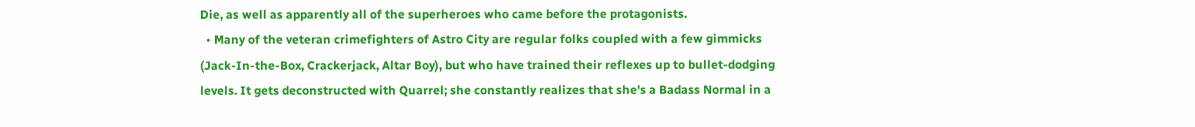Die, as well as apparently all of the superheroes who came before the protagonists.
  • Many of the veteran crimefighters of Astro City are regular folks coupled with a few gimmicks (Jack-In-the-Box, Crackerjack, Altar Boy), but who have trained their reflexes up to bullet-dodging levels. It gets deconstructed with Quarrel; she constantly realizes that she's a Badass Normal in a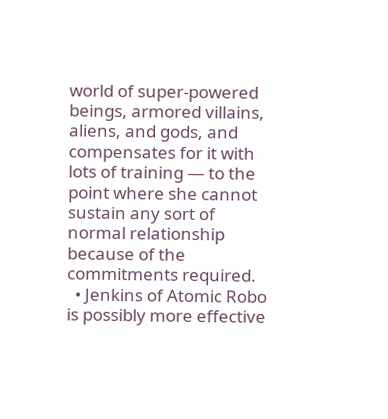world of super-powered beings, armored villains, aliens, and gods, and compensates for it with lots of training — to the point where she cannot sustain any sort of normal relationship because of the commitments required.
  • Jenkins of Atomic Robo is possibly more effective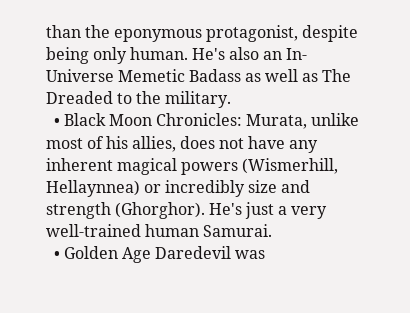than the eponymous protagonist, despite being only human. He's also an In-Universe Memetic Badass as well as The Dreaded to the military.
  • Black Moon Chronicles: Murata, unlike most of his allies, does not have any inherent magical powers (Wismerhill, Hellaynnea) or incredibly size and strength (Ghorghor). He's just a very well-trained human Samurai.
  • Golden Age Daredevil was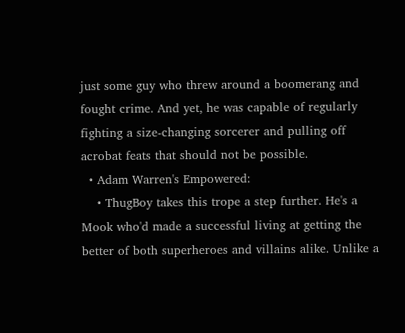just some guy who threw around a boomerang and fought crime. And yet, he was capable of regularly fighting a size-changing sorcerer and pulling off acrobat feats that should not be possible.
  • Adam Warren's Empowered:
    • ThugBoy takes this trope a step further. He's a Mook who'd made a successful living at getting the better of both superheroes and villains alike. Unlike a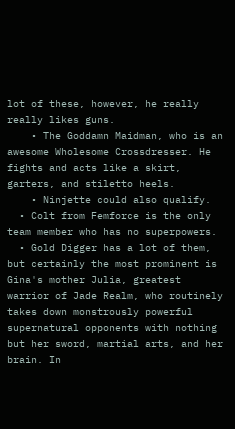lot of these, however, he really really likes guns.
    • The Goddamn Maidman, who is an awesome Wholesome Crossdresser. He fights and acts like a skirt, garters, and stiletto heels.
    • Ninjette could also qualify.
  • Colt from Femforce is the only team member who has no superpowers.
  • Gold Digger has a lot of them, but certainly the most prominent is Gina's mother Julia, greatest warrior of Jade Realm, who routinely takes down monstrously powerful supernatural opponents with nothing but her sword, martial arts, and her brain. In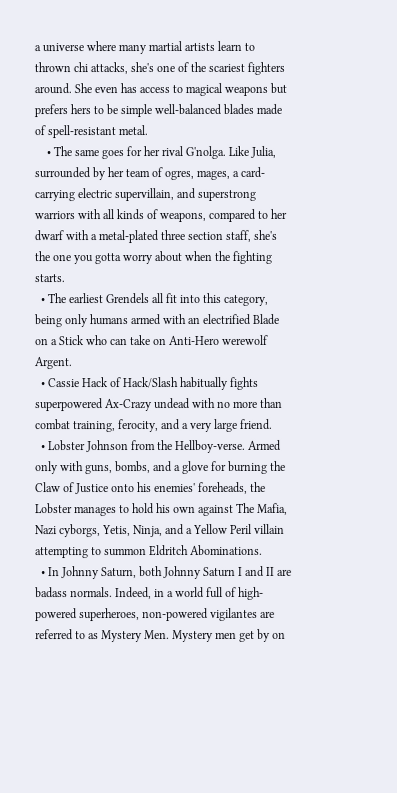a universe where many martial artists learn to thrown chi attacks, she's one of the scariest fighters around. She even has access to magical weapons but prefers hers to be simple well-balanced blades made of spell-resistant metal.
    • The same goes for her rival G'nolga. Like Julia, surrounded by her team of ogres, mages, a card-carrying electric supervillain, and superstrong warriors with all kinds of weapons, compared to her dwarf with a metal-plated three section staff, she's the one you gotta worry about when the fighting starts.
  • The earliest Grendels all fit into this category, being only humans armed with an electrified Blade on a Stick who can take on Anti-Hero werewolf Argent.
  • Cassie Hack of Hack/Slash habitually fights superpowered Ax-Crazy undead with no more than combat training, ferocity, and a very large friend.
  • Lobster Johnson from the Hellboy-verse. Armed only with guns, bombs, and a glove for burning the Claw of Justice onto his enemies' foreheads, the Lobster manages to hold his own against The Mafia, Nazi cyborgs, Yetis, Ninja, and a Yellow Peril villain attempting to summon Eldritch Abominations.
  • In Johnny Saturn, both Johnny Saturn I and II are badass normals. Indeed, in a world full of high-powered superheroes, non-powered vigilantes are referred to as Mystery Men. Mystery men get by on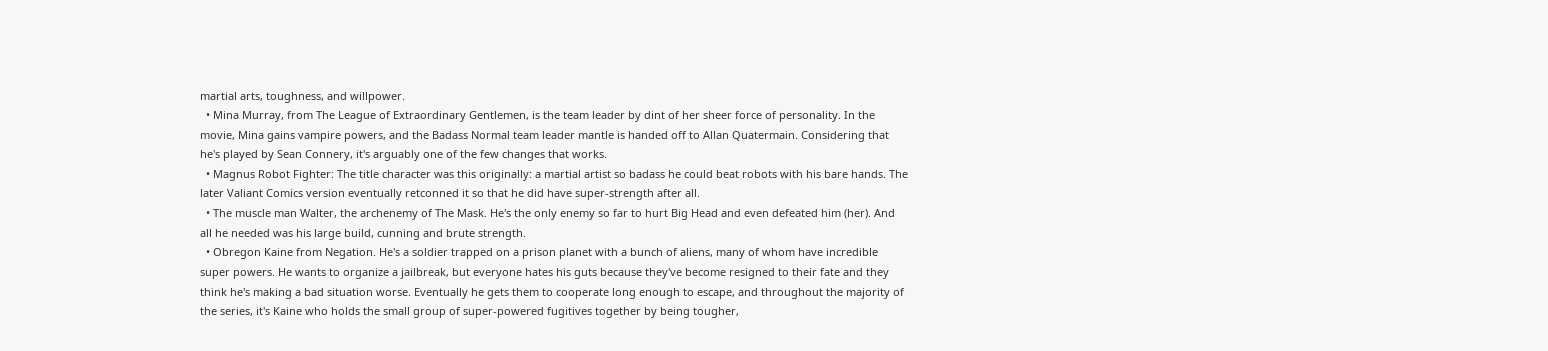martial arts, toughness, and willpower.
  • Mina Murray, from The League of Extraordinary Gentlemen, is the team leader by dint of her sheer force of personality. In the movie, Mina gains vampire powers, and the Badass Normal team leader mantle is handed off to Allan Quatermain. Considering that he's played by Sean Connery, it's arguably one of the few changes that works.
  • Magnus Robot Fighter: The title character was this originally: a martial artist so badass he could beat robots with his bare hands. The later Valiant Comics version eventually retconned it so that he did have super-strength after all.
  • The muscle man Walter, the archenemy of The Mask. He's the only enemy so far to hurt Big Head and even defeated him (her). And all he needed was his large build, cunning and brute strength.
  • Obregon Kaine from Negation. He's a soldier trapped on a prison planet with a bunch of aliens, many of whom have incredible super powers. He wants to organize a jailbreak, but everyone hates his guts because they've become resigned to their fate and they think he's making a bad situation worse. Eventually he gets them to cooperate long enough to escape, and throughout the majority of the series, it's Kaine who holds the small group of super-powered fugitives together by being tougher,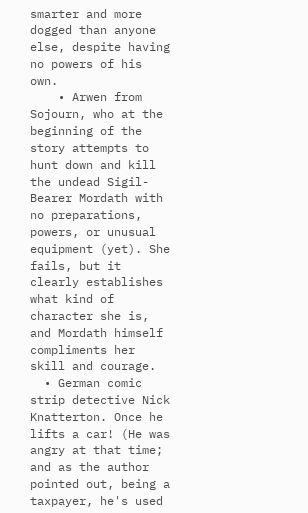smarter and more dogged than anyone else, despite having no powers of his own.
    • Arwen from Sojourn, who at the beginning of the story attempts to hunt down and kill the undead Sigil-Bearer Mordath with no preparations, powers, or unusual equipment (yet). She fails, but it clearly establishes what kind of character she is, and Mordath himself compliments her skill and courage.
  • German comic strip detective Nick Knatterton. Once he lifts a car! (He was angry at that time; and as the author pointed out, being a taxpayer, he's used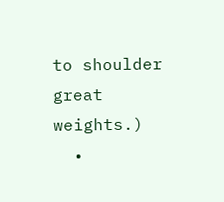to shoulder great weights.)
  •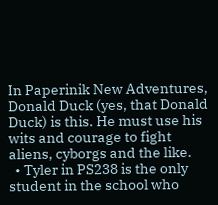In Paperinik New Adventures, Donald Duck (yes, that Donald Duck) is this. He must use his wits and courage to fight aliens, cyborgs and the like.
  • Tyler in PS238 is the only student in the school who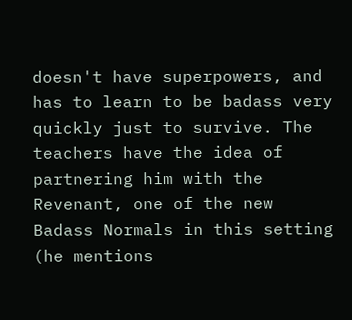doesn't have superpowers, and has to learn to be badass very quickly just to survive. The teachers have the idea of partnering him with the Revenant, one of the new Badass Normals in this setting (he mentions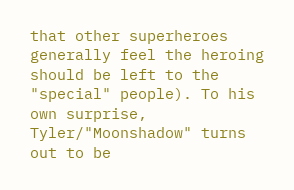that other superheroes generally feel the heroing should be left to the "special" people). To his own surprise, Tyler/"Moonshadow" turns out to be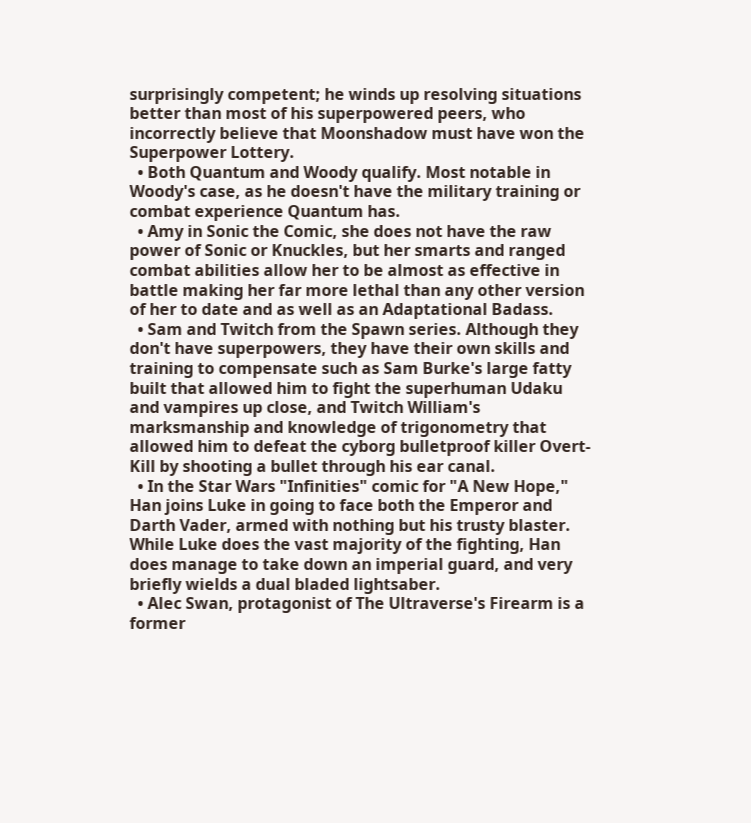surprisingly competent; he winds up resolving situations better than most of his superpowered peers, who incorrectly believe that Moonshadow must have won the Superpower Lottery.
  • Both Quantum and Woody qualify. Most notable in Woody's case, as he doesn't have the military training or combat experience Quantum has.
  • Amy in Sonic the Comic, she does not have the raw power of Sonic or Knuckles, but her smarts and ranged combat abilities allow her to be almost as effective in battle making her far more lethal than any other version of her to date and as well as an Adaptational Badass.
  • Sam and Twitch from the Spawn series. Although they don't have superpowers, they have their own skills and training to compensate such as Sam Burke's large fatty built that allowed him to fight the superhuman Udaku and vampires up close, and Twitch William's marksmanship and knowledge of trigonometry that allowed him to defeat the cyborg bulletproof killer Overt-Kill by shooting a bullet through his ear canal.
  • In the Star Wars "Infinities" comic for "A New Hope," Han joins Luke in going to face both the Emperor and Darth Vader, armed with nothing but his trusty blaster. While Luke does the vast majority of the fighting, Han does manage to take down an imperial guard, and very briefly wields a dual bladed lightsaber.
  • Alec Swan, protagonist of The Ultraverse's Firearm is a former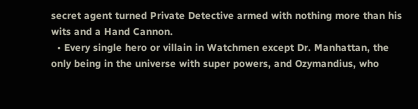secret agent turned Private Detective armed with nothing more than his wits and a Hand Cannon.
  • Every single hero or villain in Watchmen except Dr. Manhattan, the only being in the universe with super powers, and Ozymandius, who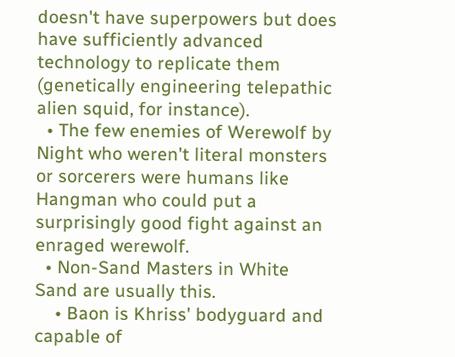doesn't have superpowers but does have sufficiently advanced technology to replicate them (genetically engineering telepathic alien squid, for instance).
  • The few enemies of Werewolf by Night who weren't literal monsters or sorcerers were humans like Hangman who could put a surprisingly good fight against an enraged werewolf.
  • Non-Sand Masters in White Sand are usually this.
    • Baon is Khriss' bodyguard and capable of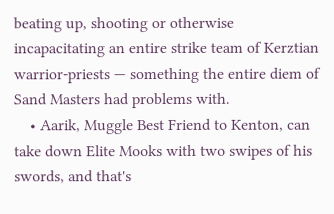beating up, shooting or otherwise incapacitating an entire strike team of Kerztian warrior-priests — something the entire diem of Sand Masters had problems with.
    • Aarik, Muggle Best Friend to Kenton, can take down Elite Mooks with two swipes of his swords, and that's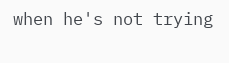when he's not trying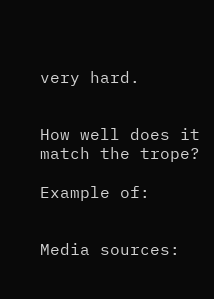very hard.


How well does it match the trope?

Example of:


Media sources: